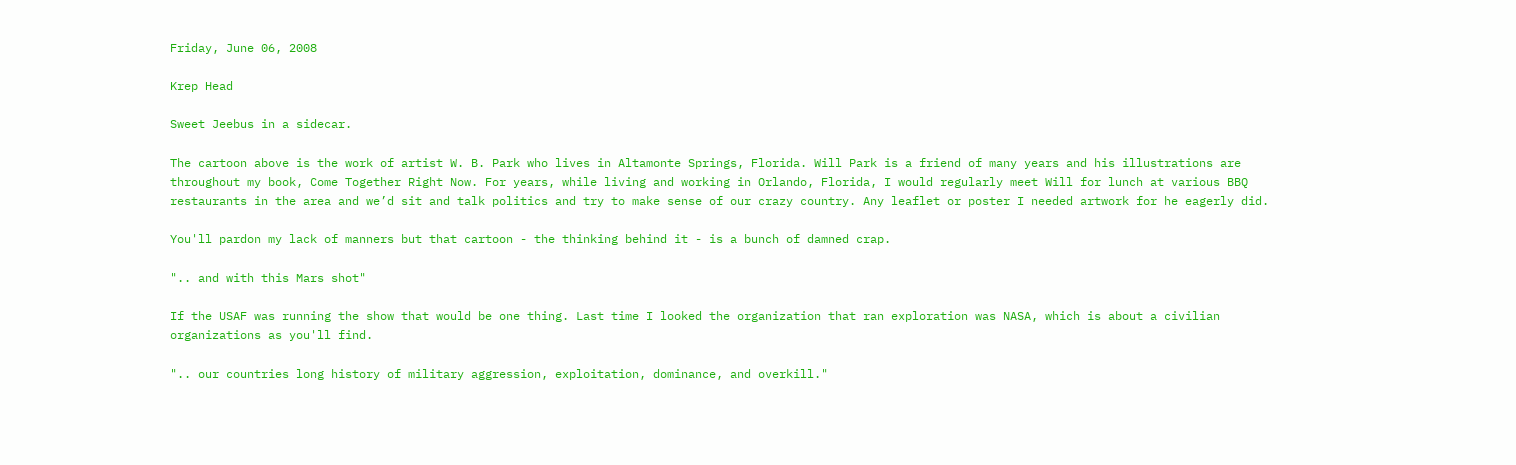Friday, June 06, 2008

Krep Head

Sweet Jeebus in a sidecar.

The cartoon above is the work of artist W. B. Park who lives in Altamonte Springs, Florida. Will Park is a friend of many years and his illustrations are throughout my book, Come Together Right Now. For years, while living and working in Orlando, Florida, I would regularly meet Will for lunch at various BBQ restaurants in the area and we’d sit and talk politics and try to make sense of our crazy country. Any leaflet or poster I needed artwork for he eagerly did.

You'll pardon my lack of manners but that cartoon - the thinking behind it - is a bunch of damned crap.

".. and with this Mars shot"

If the USAF was running the show that would be one thing. Last time I looked the organization that ran exploration was NASA, which is about a civilian organizations as you'll find.

".. our countries long history of military aggression, exploitation, dominance, and overkill."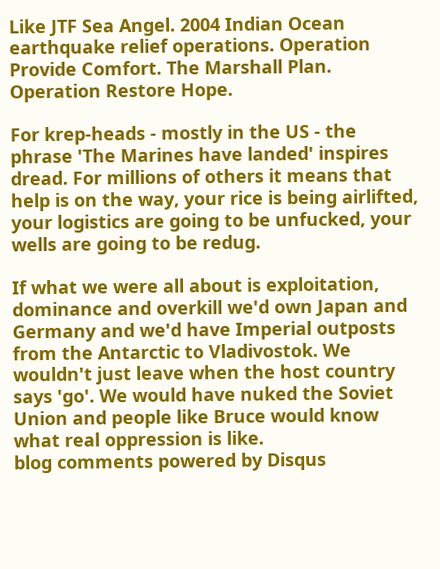Like JTF Sea Angel. 2004 Indian Ocean earthquake relief operations. Operation Provide Comfort. The Marshall Plan. Operation Restore Hope.

For krep-heads - mostly in the US - the phrase 'The Marines have landed' inspires dread. For millions of others it means that help is on the way, your rice is being airlifted, your logistics are going to be unfucked, your wells are going to be redug.

If what we were all about is exploitation, dominance and overkill we'd own Japan and Germany and we'd have Imperial outposts from the Antarctic to Vladivostok. We wouldn't just leave when the host country says 'go'. We would have nuked the Soviet Union and people like Bruce would know what real oppression is like.
blog comments powered by Disqus